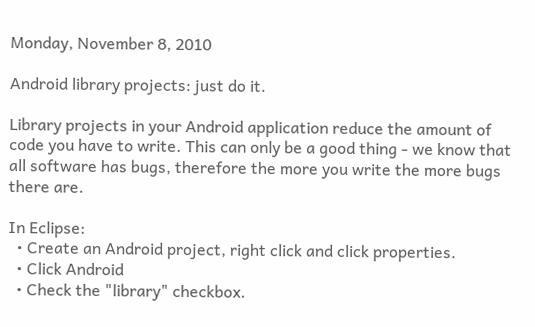Monday, November 8, 2010

Android library projects: just do it.

Library projects in your Android application reduce the amount of code you have to write. This can only be a good thing - we know that all software has bugs, therefore the more you write the more bugs there are.

In Eclipse:
  • Create an Android project, right click and click properties.
  • Click Android
  • Check the "library" checkbox.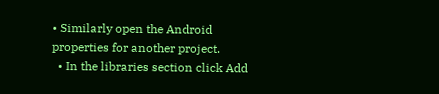• Similarly open the Android properties for another project.
  • In the libraries section click Add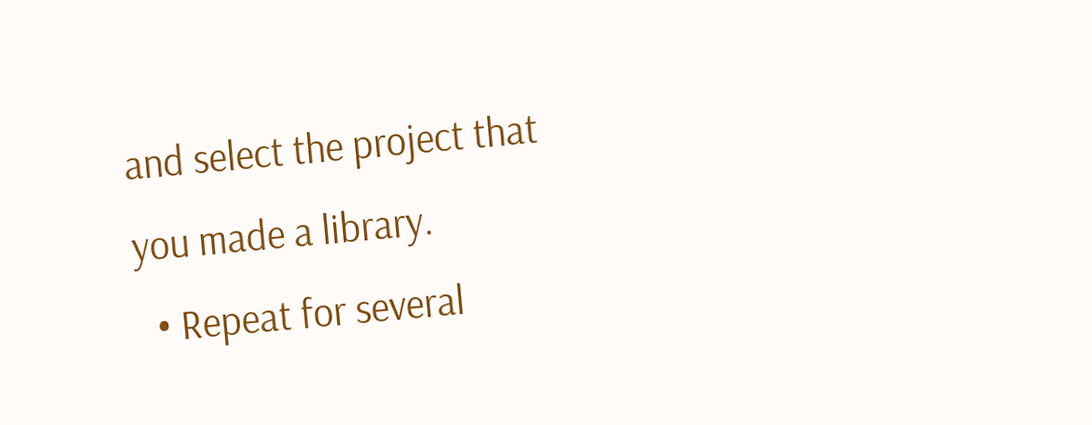and select the project that you made a library.
  • Repeat for several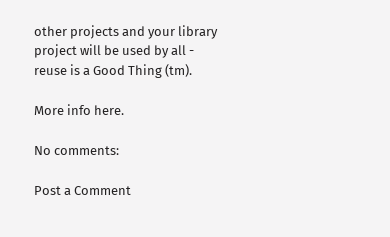other projects and your library project will be used by all - reuse is a Good Thing (tm).

More info here.

No comments:

Post a Comment